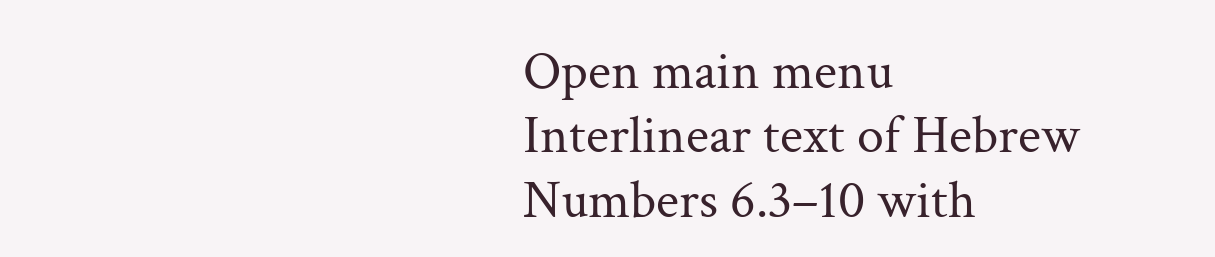Open main menu
Interlinear text of Hebrew Numbers 6.3–10 with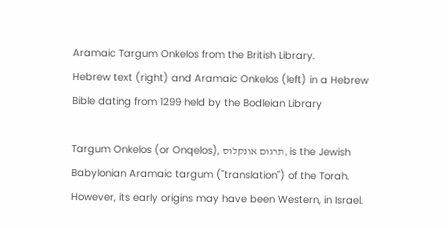Aramaic Targum Onkelos from the British Library.
Hebrew text (right) and Aramaic Onkelos (left) in a Hebrew Bible dating from 1299 held by the Bodleian Library

Targum Onkelos (or Onqelos), תרגום אונקלוס, is the Jewish Babylonian Aramaic targum ("translation") of the Torah. However, its early origins may have been Western, in Israel.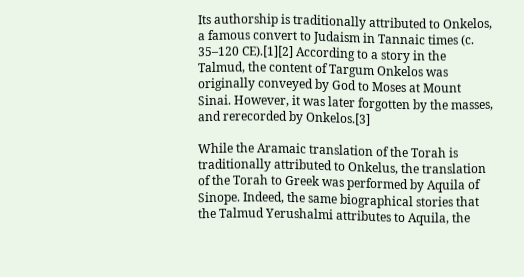Its authorship is traditionally attributed to Onkelos, a famous convert to Judaism in Tannaic times (c. 35–120 CE).[1][2] According to a story in the Talmud, the content of Targum Onkelos was originally conveyed by God to Moses at Mount Sinai. However, it was later forgotten by the masses, and rerecorded by Onkelos.[3]

While the Aramaic translation of the Torah is traditionally attributed to Onkelus, the translation of the Torah to Greek was performed by Aquila of Sinope. Indeed, the same biographical stories that the Talmud Yerushalmi attributes to Aquila, the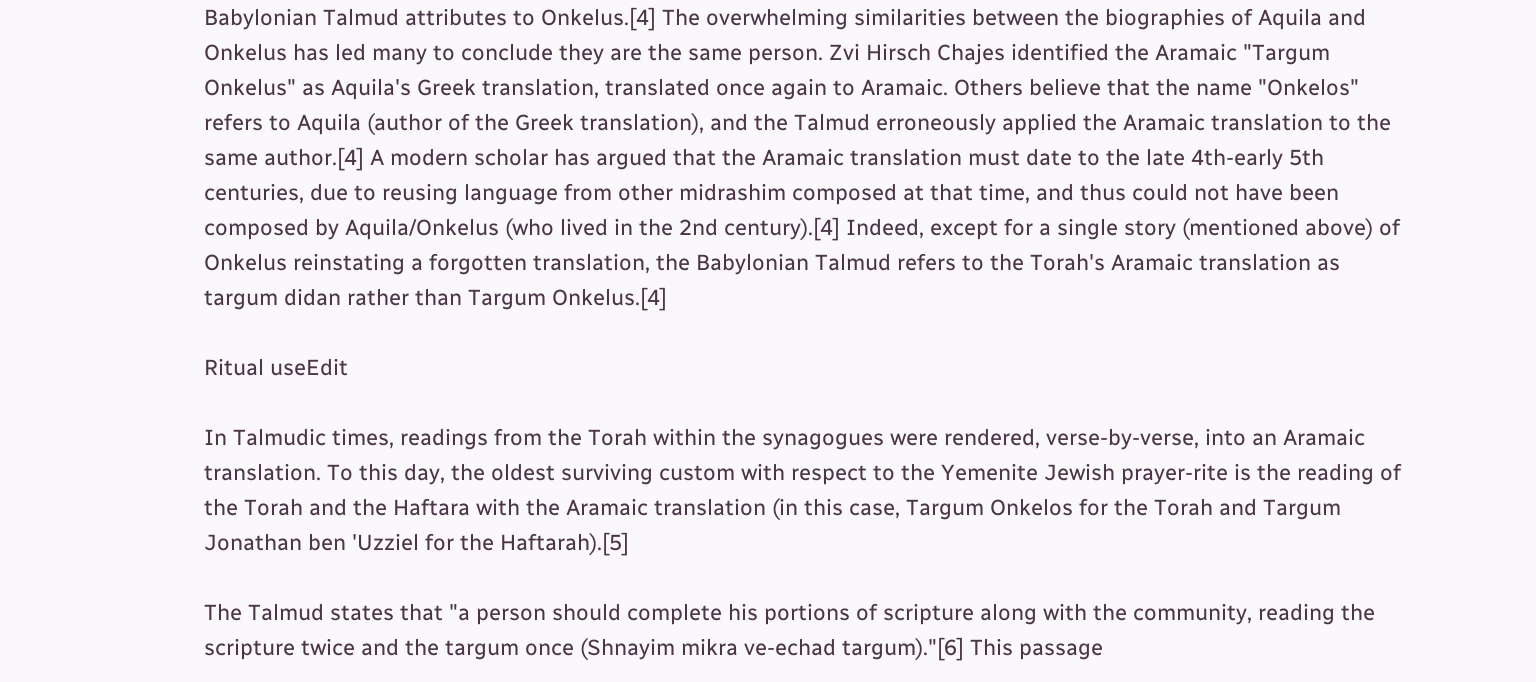Babylonian Talmud attributes to Onkelus.[4] The overwhelming similarities between the biographies of Aquila and Onkelus has led many to conclude they are the same person. Zvi Hirsch Chajes identified the Aramaic "Targum Onkelus" as Aquila's Greek translation, translated once again to Aramaic. Others believe that the name "Onkelos" refers to Aquila (author of the Greek translation), and the Talmud erroneously applied the Aramaic translation to the same author.[4] A modern scholar has argued that the Aramaic translation must date to the late 4th-early 5th centuries, due to reusing language from other midrashim composed at that time, and thus could not have been composed by Aquila/Onkelus (who lived in the 2nd century).[4] Indeed, except for a single story (mentioned above) of Onkelus reinstating a forgotten translation, the Babylonian Talmud refers to the Torah's Aramaic translation as targum didan rather than Targum Onkelus.[4]

Ritual useEdit

In Talmudic times, readings from the Torah within the synagogues were rendered, verse-by-verse, into an Aramaic translation. To this day, the oldest surviving custom with respect to the Yemenite Jewish prayer-rite is the reading of the Torah and the Haftara with the Aramaic translation (in this case, Targum Onkelos for the Torah and Targum Jonathan ben 'Uzziel for the Haftarah).[5]

The Talmud states that "a person should complete his portions of scripture along with the community, reading the scripture twice and the targum once (Shnayim mikra ve-echad targum)."[6] This passage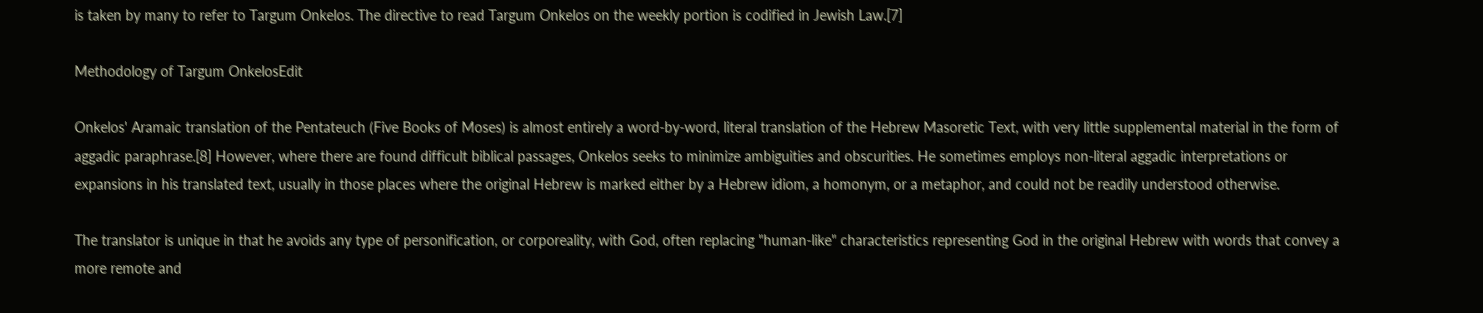is taken by many to refer to Targum Onkelos. The directive to read Targum Onkelos on the weekly portion is codified in Jewish Law.[7]

Methodology of Targum OnkelosEdit

Onkelos' Aramaic translation of the Pentateuch (Five Books of Moses) is almost entirely a word-by-word, literal translation of the Hebrew Masoretic Text, with very little supplemental material in the form of aggadic paraphrase.[8] However, where there are found difficult biblical passages, Onkelos seeks to minimize ambiguities and obscurities. He sometimes employs non-literal aggadic interpretations or expansions in his translated text, usually in those places where the original Hebrew is marked either by a Hebrew idiom, a homonym, or a metaphor, and could not be readily understood otherwise.

The translator is unique in that he avoids any type of personification, or corporeality, with God, often replacing "human-like" characteristics representing God in the original Hebrew with words that convey a more remote and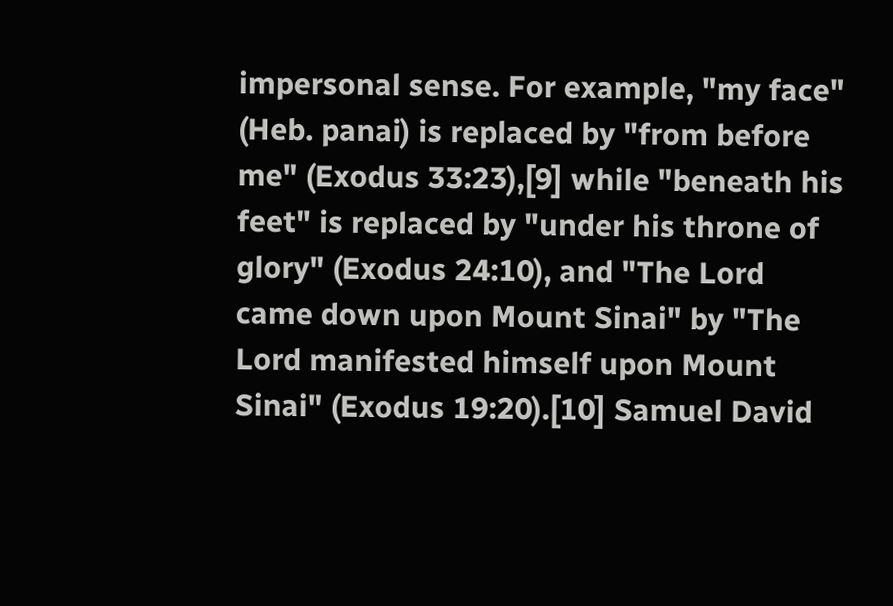impersonal sense. For example, "my face" (Heb. panai) is replaced by "from before me" (Exodus 33:23),[9] while "beneath his feet" is replaced by "under his throne of glory" (Exodus 24:10), and "The Lord came down upon Mount Sinai" by "The Lord manifested himself upon Mount Sinai" (Exodus 19:20).[10] Samuel David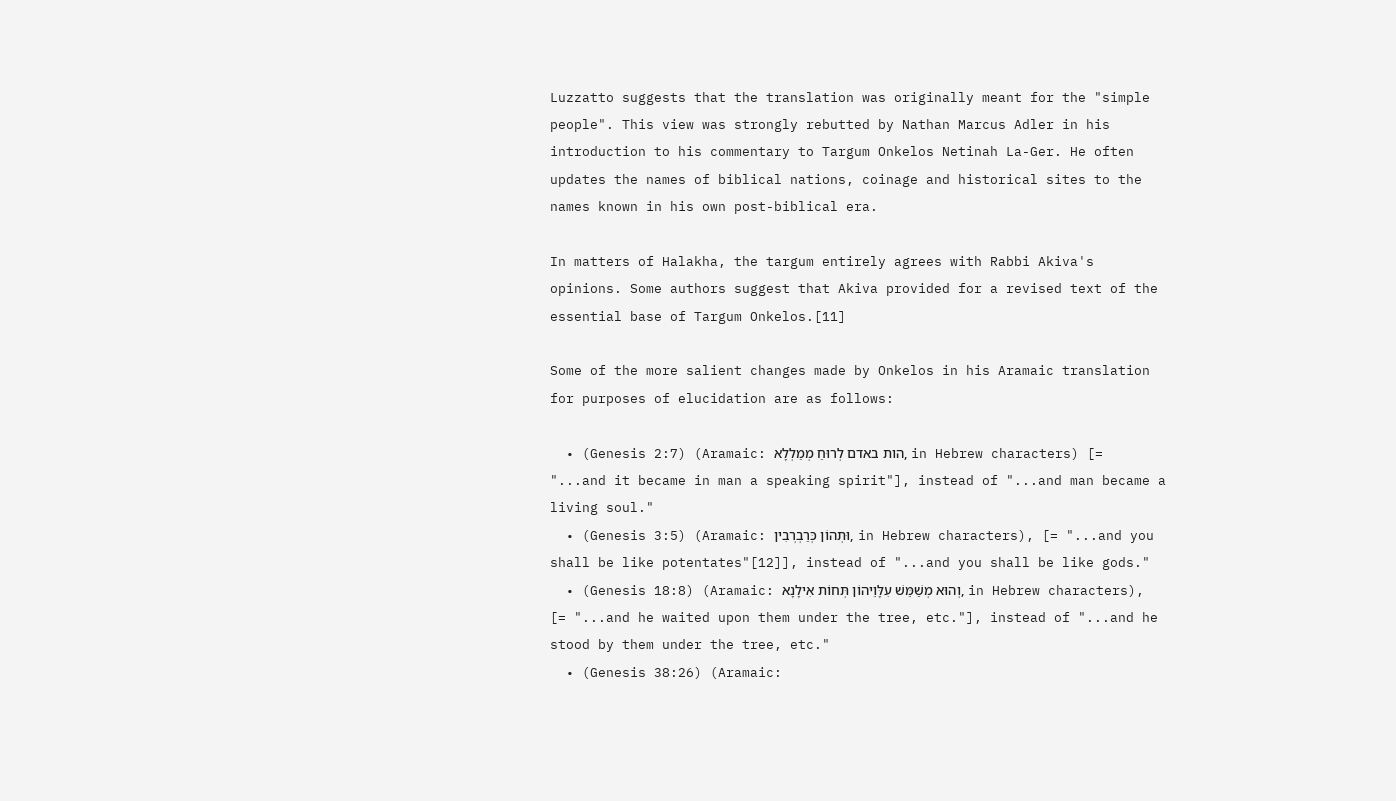Luzzatto suggests that the translation was originally meant for the "simple people". This view was strongly rebutted by Nathan Marcus Adler in his introduction to his commentary to Targum Onkelos Netinah La-Ger. He often updates the names of biblical nations, coinage and historical sites to the names known in his own post-biblical era.

In matters of Halakha, the targum entirely agrees with Rabbi Akiva's opinions. Some authors suggest that Akiva provided for a revised text of the essential base of Targum Onkelos.[11]

Some of the more salient changes made by Onkelos in his Aramaic translation for purposes of elucidation are as follows:

  • (Genesis 2:7) (Aramaic: הות באדם לְרוּחַ מְמַלְלָא, in Hebrew characters) [= "...and it became in man a speaking spirit"], instead of "...and man became a living soul."
  • (Genesis 3:5) (Aramaic: וּתְהוֹן כְּרַבְרְבִין, in Hebrew characters), [= "...and you shall be like potentates"[12]], instead of "...and you shall be like gods."
  • (Genesis 18:8) (Aramaic: וְהוּא מְשַׁמֵּשׁ עִלָּוֵיהוֹן תְּחוֹת אִילָנָא, in Hebrew characters), [= "...and he waited upon them under the tree, etc."], instead of "...and he stood by them under the tree, etc."
  • (Genesis 38:26) (Aramaic: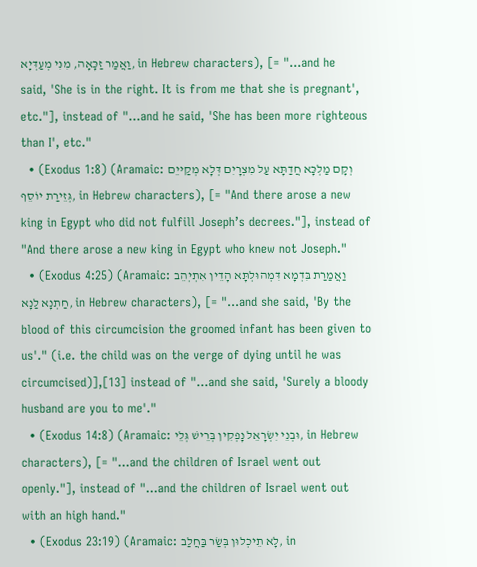וַאֲמַר זַכָּאָה, מִנִּי מְעַדְּיָא, in Hebrew characters), [= "...and he said, 'She is in the right. It is from me that she is pregnant', etc."], instead of "...and he said, 'She has been more righteous than I', etc."
  • (Exodus 1:8) (Aramaic: וְקָם מַלְכָּא חֲדַתָּא עַל מִצְרָיִם דְּלָא מְקַיּיֵם גְּזֵירַת יוֹסֵף, in Hebrew characters), [= "And there arose a new king in Egypt who did not fulfill Joseph’s decrees."], instead of "And there arose a new king in Egypt who knew not Joseph."
  • (Exodus 4:25) (Aramaic: וַאֲמַרַת בִּדְמָא דִּמְהוּלְתָּא הָדֵין אִתְיְהֵב חַתְנָא לַנָא, in Hebrew characters), [= "...and she said, 'By the blood of this circumcision the groomed infant has been given to us'." (i.e. the child was on the verge of dying until he was circumcised)],[13] instead of "…and she said, 'Surely a bloody husband are you to me'."
  • (Exodus 14:8) (Aramaic: וּבְנֵי יִשְׂרָאֵל נָפְקִין בְּרֵישׁ גְּלֵי, in Hebrew characters), [= "...and the children of Israel went out openly."], instead of "...and the children of Israel went out with an high hand."
  • (Exodus 23:19) (Aramaic: לָא תֵיכְלוּן בְּשַׂר בַּחֲלַב, in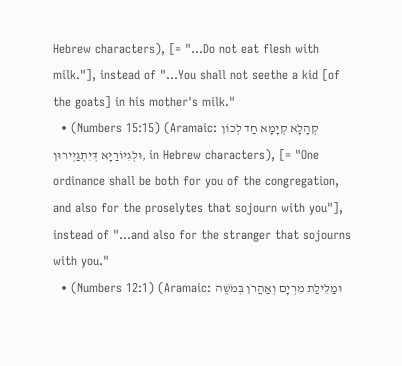Hebrew characters), [= "...Do not eat flesh with milk."], instead of "...You shall not seethe a kid [of the goats] in his mother's milk."
  • (Numbers 15:15) (Aramaic: קְהָלָא קְיָמָא חַד לְכוֹן וּלְגִיּוֹרַיָּא דְּיִתְגַּיְּירוּן, in Hebrew characters), [= "One ordinance shall be both for you of the congregation, and also for the proselytes that sojourn with you"], instead of "...and also for the stranger that sojourns with you."
  • (Numbers 12:1) (Aramaic: וּמַלֵּילַת מִרְיָם וְאַהֲרֹן בְּמֹשֶׁה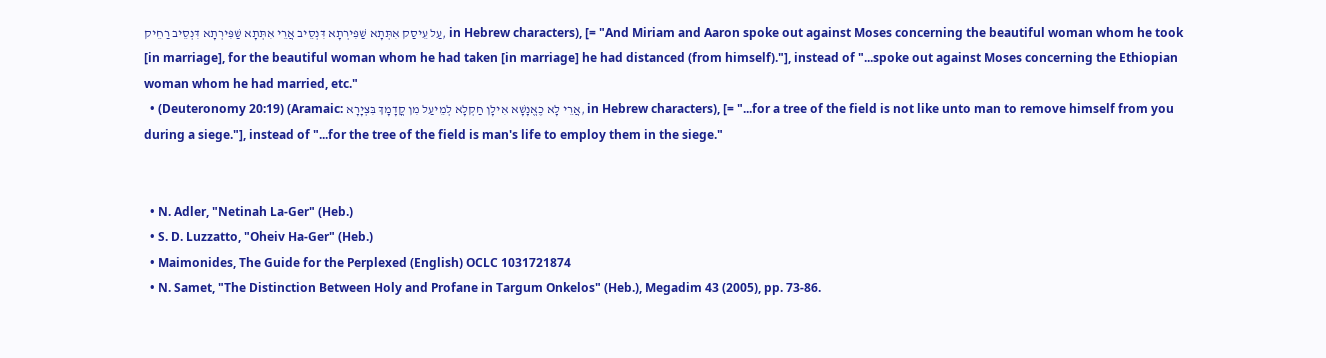עַל עֵיסַק אִתְּתָא שַׁפִּירְתָא דִּנְסֵיב אֲרֵי אִתְּתָא שַׁפִּירְתָא דִּנְסֵיב רַחֵיק, in Hebrew characters), [= "And Miriam and Aaron spoke out against Moses concerning the beautiful woman whom he took [in marriage], for the beautiful woman whom he had taken [in marriage] he had distanced (from himself)."], instead of "...spoke out against Moses concerning the Ethiopian woman whom he had married, etc."
  • (Deuteronomy 20:19) (Aramaic: אֲרֵי לָא כֶאֱנָשָׁא אִילָן חַקְלָא לְמֵיעַל מִן קֳדָמָךְ בִּצְיָרָא, in Hebrew characters), [= "...for a tree of the field is not like unto man to remove himself from you during a siege."], instead of "...for the tree of the field is man's life to employ them in the siege."


  • N. Adler, "Netinah La-Ger" (Heb.)
  • S. D. Luzzatto, "Oheiv Ha-Ger" (Heb.)
  • Maimonides, The Guide for the Perplexed (English) OCLC 1031721874
  • N. Samet, "The Distinction Between Holy and Profane in Targum Onkelos" (Heb.), Megadim 43 (2005), pp. 73-86.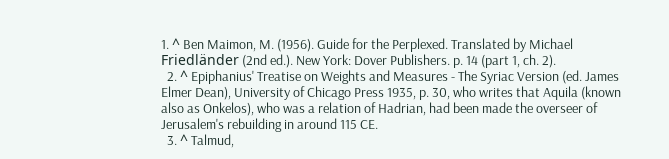1. ^ Ben Maimon, M. (1956). Guide for the Perplexed. Translated by Michael Friedländer (2nd ed.). New York: Dover Publishers. p. 14 (part 1, ch. 2).
  2. ^ Epiphanius' Treatise on Weights and Measures - The Syriac Version (ed. James Elmer Dean), University of Chicago Press 1935, p. 30, who writes that Aquila (known also as Onkelos), who was a relation of Hadrian, had been made the overseer of Jerusalem's rebuilding in around 115 CE.
  3. ^ Talmud,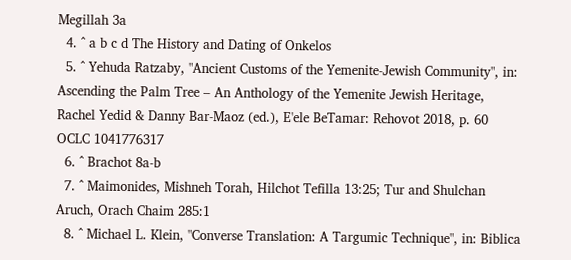Megillah 3a
  4. ^ a b c d The History and Dating of Onkelos
  5. ^ Yehuda Ratzaby, "Ancient Customs of the Yemenite-Jewish Community", in: Ascending the Palm Tree – An Anthology of the Yemenite Jewish Heritage, Rachel Yedid & Danny Bar-Maoz (ed.), E'ele BeTamar: Rehovot 2018, p. 60 OCLC 1041776317
  6. ^ Brachot 8a-b
  7. ^ Maimonides, Mishneh Torah, Hilchot Tefilla 13:25; Tur and Shulchan Aruch, Orach Chaim 285:1
  8. ^ Michael L. Klein, "Converse Translation: A Targumic Technique", in: Biblica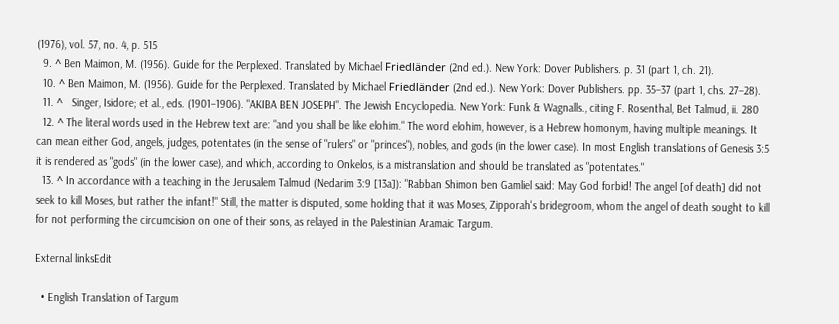(1976), vol. 57, no. 4, p. 515
  9. ^ Ben Maimon, M. (1956). Guide for the Perplexed. Translated by Michael Friedländer (2nd ed.). New York: Dover Publishers. p. 31 (part 1, ch. 21).
  10. ^ Ben Maimon, M. (1956). Guide for the Perplexed. Translated by Michael Friedländer (2nd ed.). New York: Dover Publishers. pp. 35–37 (part 1, chs. 27–28).
  11. ^   Singer, Isidore; et al., eds. (1901–1906). "AKIBA BEN JOSEPH". The Jewish Encyclopedia. New York: Funk & Wagnalls., citing F. Rosenthal, Bet Talmud, ii. 280
  12. ^ The literal words used in the Hebrew text are: "and you shall be like elohim." The word elohim, however, is a Hebrew homonym, having multiple meanings. It can mean either God, angels, judges, potentates (in the sense of "rulers" or "princes"), nobles, and gods (in the lower case). In most English translations of Genesis 3:5 it is rendered as "gods" (in the lower case), and which, according to Onkelos, is a mistranslation and should be translated as "potentates."
  13. ^ In accordance with a teaching in the Jerusalem Talmud (Nedarim 3:9 [13a]): "Rabban Shimon ben Gamliel said: May God forbid! The angel [of death] did not seek to kill Moses, but rather the infant!" Still, the matter is disputed, some holding that it was Moses, Zipporah's bridegroom, whom the angel of death sought to kill for not performing the circumcision on one of their sons, as relayed in the Palestinian Aramaic Targum.

External linksEdit

  • English Translation of Targum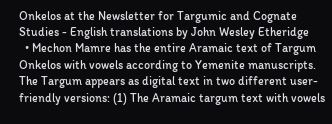Onkelos at the Newsletter for Targumic and Cognate Studies - English translations by John Wesley Etheridge
  • Mechon Mamre has the entire Aramaic text of Targum Onkelos with vowels according to Yemenite manuscripts. The Targum appears as digital text in two different user-friendly versions: (1) The Aramaic targum text with vowels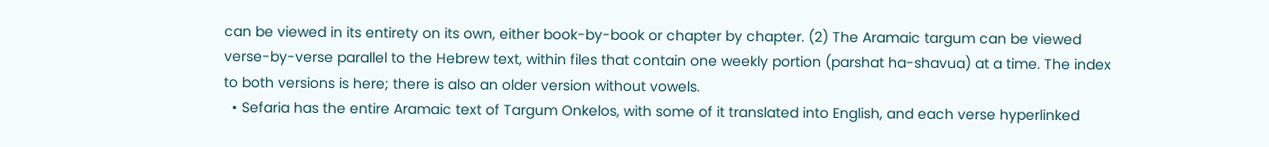can be viewed in its entirety on its own, either book-by-book or chapter by chapter. (2) The Aramaic targum can be viewed verse-by-verse parallel to the Hebrew text, within files that contain one weekly portion (parshat ha-shavua) at a time. The index to both versions is here; there is also an older version without vowels.
  • Sefaria has the entire Aramaic text of Targum Onkelos, with some of it translated into English, and each verse hyperlinked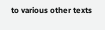to various other texts